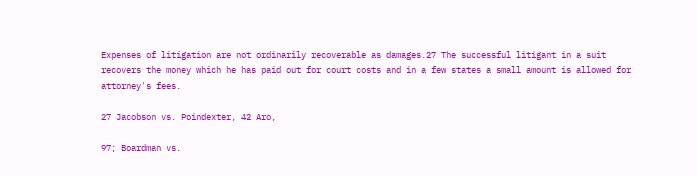Expenses of litigation are not ordinarily recoverable as damages.27 The successful litigant in a suit recovers the money which he has paid out for court costs and in a few states a small amount is allowed for attorney's fees.

27 Jacobson vs. Poindexter, 42 Aro,

97; Boardman vs.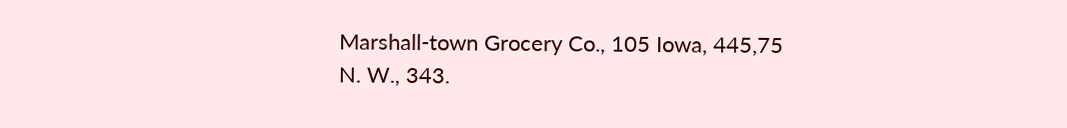Marshall-town Grocery Co., 105 Iowa, 445,75 N. W., 343.